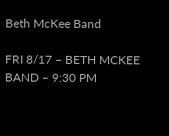Beth McKee Band

FRI 8/17 – BETH MCKEE BAND – 9:30 PM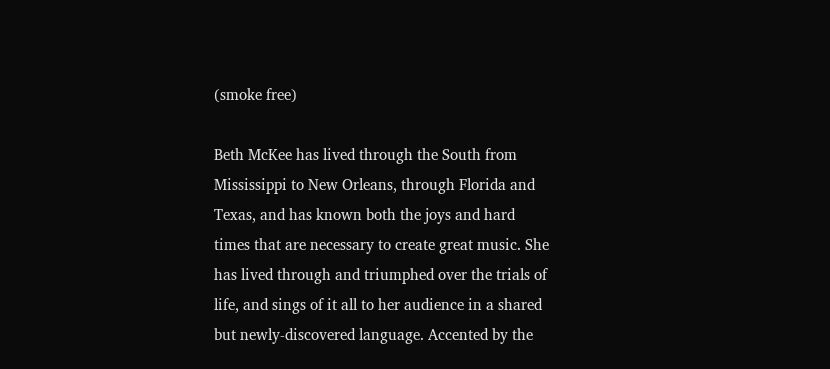(smoke free)

Beth McKee has lived through the South from Mississippi to New Orleans, through Florida and Texas, and has known both the joys and hard times that are necessary to create great music. She has lived through and triumphed over the trials of life, and sings of it all to her audience in a shared but newly-discovered language. Accented by the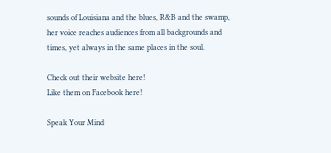sounds of Louisiana and the blues, R&B and the swamp, her voice reaches audiences from all backgrounds and times, yet always in the same places in the soul.

Check out their website here!
Like them on Facebook here!

Speak Your Mind